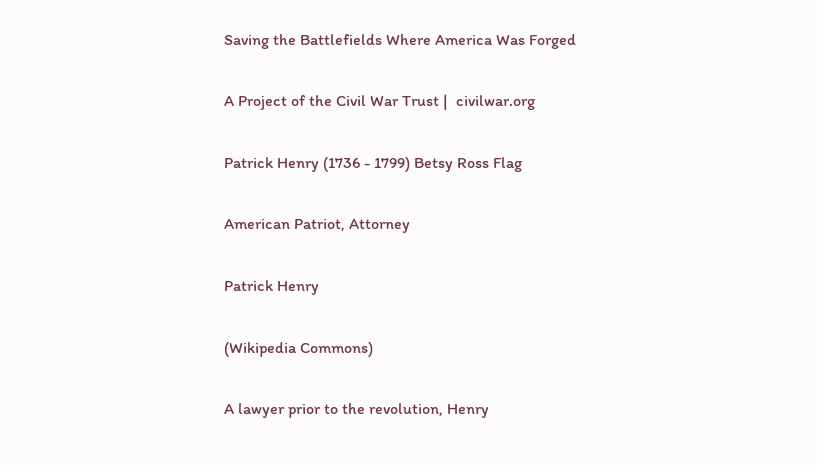Saving the Battlefields Where America Was Forged

A Project of the Civil War Trust |  civilwar.org

Patrick Henry (1736 - 1799) Betsy Ross Flag

American Patriot, Attorney

Patrick Henry

(Wikipedia Commons)

A lawyer prior to the revolution, Henry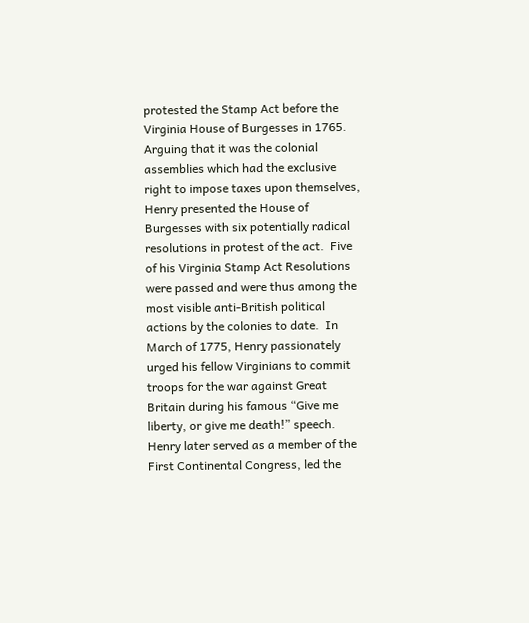protested the Stamp Act before the Virginia House of Burgesses in 1765.  Arguing that it was the colonial assemblies which had the exclusive right to impose taxes upon themselves, Henry presented the House of Burgesses with six potentially radical resolutions in protest of the act.  Five of his Virginia Stamp Act Resolutions were passed and were thus among the most visible anti-British political actions by the colonies to date.  In March of 1775, Henry passionately urged his fellow Virginians to commit troops for the war against Great Britain during his famous “Give me liberty, or give me death!” speech.  Henry later served as a member of the First Continental Congress, led the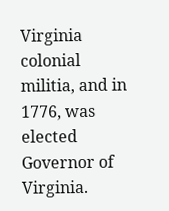Virginia colonial militia, and in 1776, was elected Governor of Virginia.